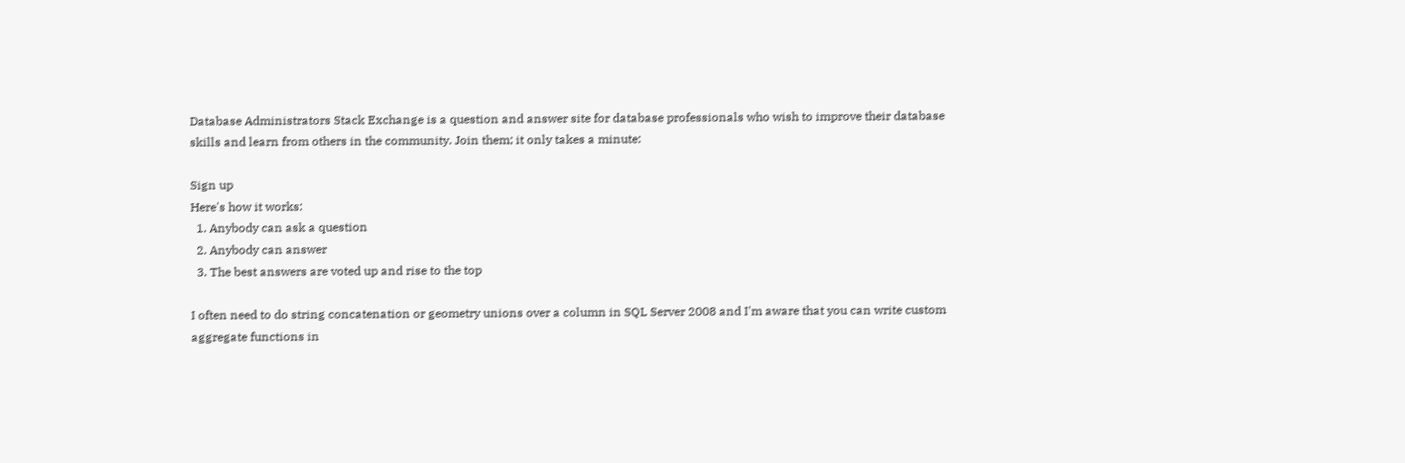Database Administrators Stack Exchange is a question and answer site for database professionals who wish to improve their database skills and learn from others in the community. Join them; it only takes a minute:

Sign up
Here's how it works:
  1. Anybody can ask a question
  2. Anybody can answer
  3. The best answers are voted up and rise to the top

I often need to do string concatenation or geometry unions over a column in SQL Server 2008 and I'm aware that you can write custom aggregate functions in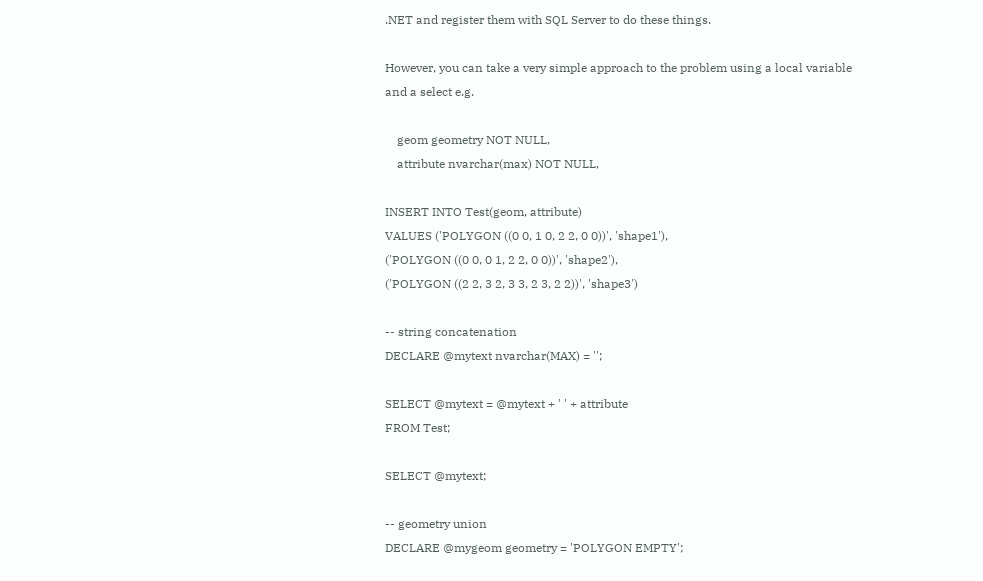.NET and register them with SQL Server to do these things.

However, you can take a very simple approach to the problem using a local variable and a select e.g.

    geom geometry NOT NULL,
    attribute nvarchar(max) NOT NULL,

INSERT INTO Test(geom, attribute)
VALUES ('POLYGON ((0 0, 1 0, 2 2, 0 0))', 'shape1'),
('POLYGON ((0 0, 0 1, 2 2, 0 0))', 'shape2'),
('POLYGON ((2 2, 3 2, 3 3, 2 3, 2 2))', 'shape3')

-- string concatenation
DECLARE @mytext nvarchar(MAX) = '';

SELECT @mytext = @mytext + ' ' + attribute
FROM Test;

SELECT @mytext;

-- geometry union
DECLARE @mygeom geometry = 'POLYGON EMPTY';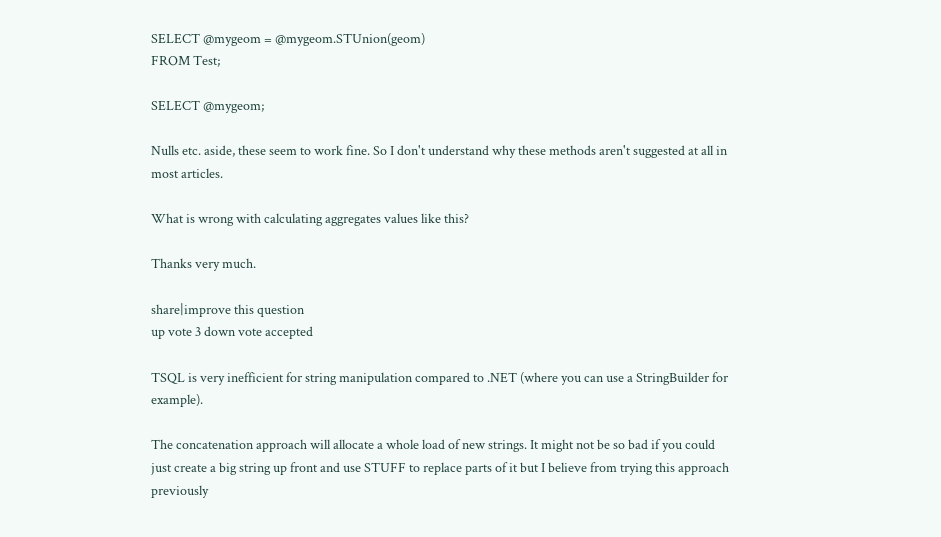SELECT @mygeom = @mygeom.STUnion(geom)
FROM Test;

SELECT @mygeom;

Nulls etc. aside, these seem to work fine. So I don't understand why these methods aren't suggested at all in most articles.

What is wrong with calculating aggregates values like this?

Thanks very much.

share|improve this question
up vote 3 down vote accepted

TSQL is very inefficient for string manipulation compared to .NET (where you can use a StringBuilder for example).

The concatenation approach will allocate a whole load of new strings. It might not be so bad if you could just create a big string up front and use STUFF to replace parts of it but I believe from trying this approach previously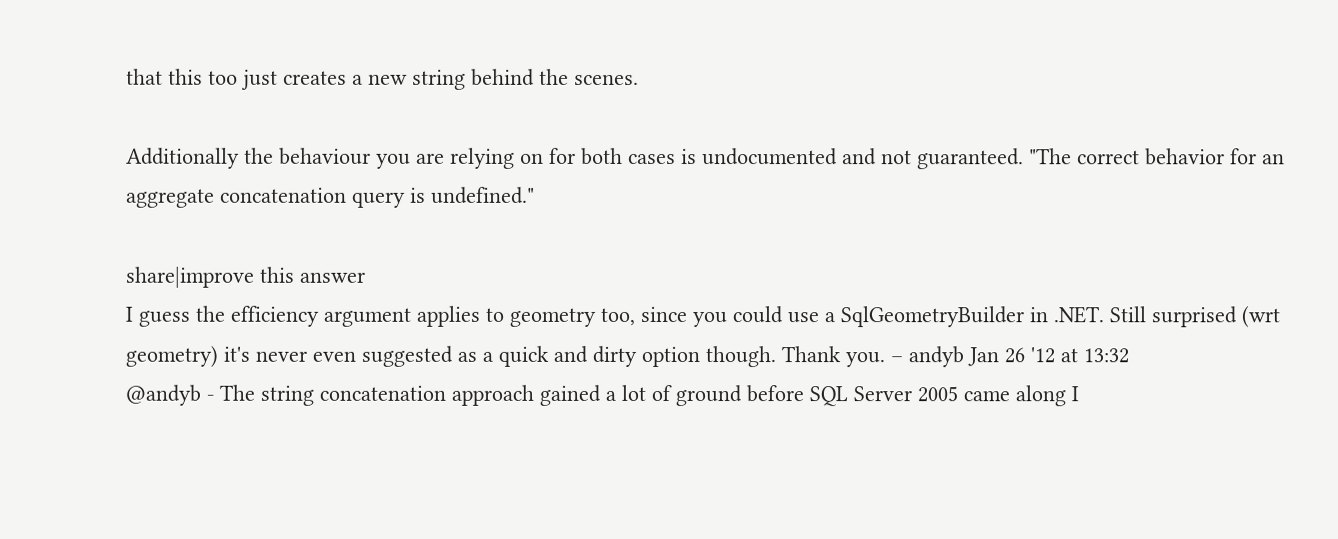that this too just creates a new string behind the scenes.

Additionally the behaviour you are relying on for both cases is undocumented and not guaranteed. "The correct behavior for an aggregate concatenation query is undefined."

share|improve this answer
I guess the efficiency argument applies to geometry too, since you could use a SqlGeometryBuilder in .NET. Still surprised (wrt geometry) it's never even suggested as a quick and dirty option though. Thank you. – andyb Jan 26 '12 at 13:32
@andyb - The string concatenation approach gained a lot of ground before SQL Server 2005 came along I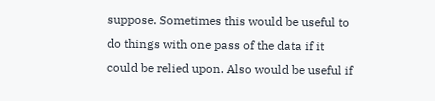suppose. Sometimes this would be useful to do things with one pass of the data if it could be relied upon. Also would be useful if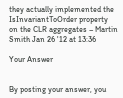they actually implemented the IsInvariantToOrder property on the CLR aggregates – Martin Smith Jan 26 '12 at 13:36

Your Answer


By posting your answer, you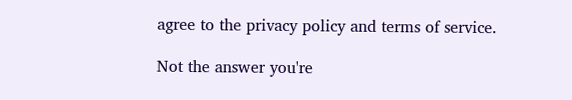agree to the privacy policy and terms of service.

Not the answer you're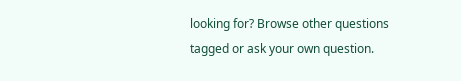looking for? Browse other questions tagged or ask your own question.